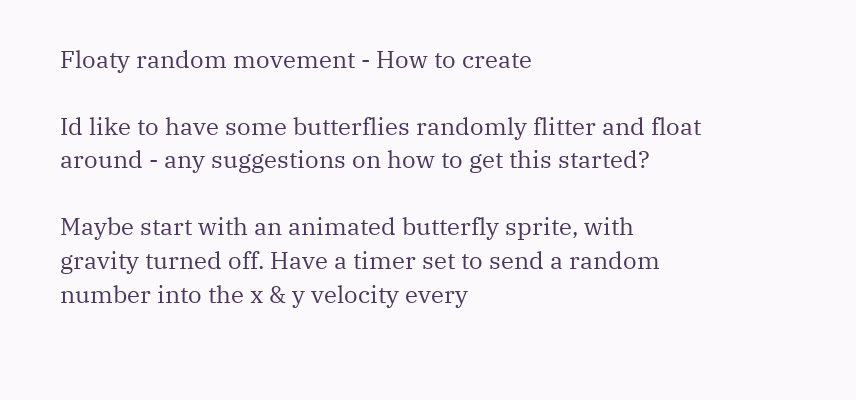Floaty random movement - How to create

Id like to have some butterflies randomly flitter and float around - any suggestions on how to get this started?

Maybe start with an animated butterfly sprite, with gravity turned off. Have a timer set to send a random number into the x & y velocity every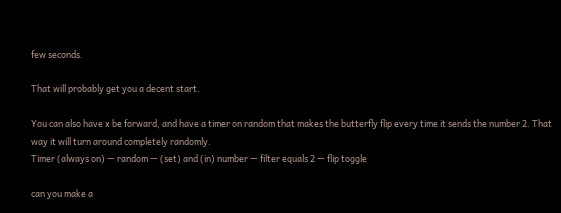few seconds.

That will probably get you a decent start.

You can also have x be forward, and have a timer on random that makes the butterfly flip every time it sends the number 2. That way it will turn around completely randomly.
Timer (always on) — random — (set) and (in) number — filter equals 2 — flip toggle

can you make a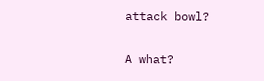attack bowl?

A what?